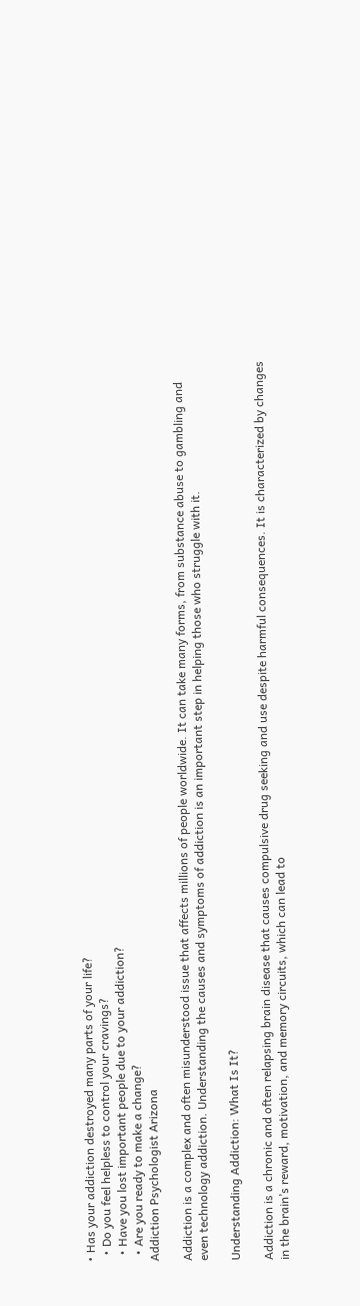• Has your addiction destroyed many parts of your life?
  • Do you feel helpless to control your cravings?
  • Have you lost important people due to your addiction?
  • Are you ready to make a change?
Addiction Psychologist Arizona

Addiction is a complex and often misunderstood issue that affects millions of people worldwide. It can take many forms, from substance abuse to gambling and even technology addiction. Understanding the causes and symptoms of addiction is an important step in helping those who struggle with it.

Understanding Addiction: What Is It?

Addiction is a chronic and often relapsing brain disease that causes compulsive drug seeking and use despite harmful consequences. It is characterized by changes in the brain’s reward, motivation, and memory circuits, which can lead to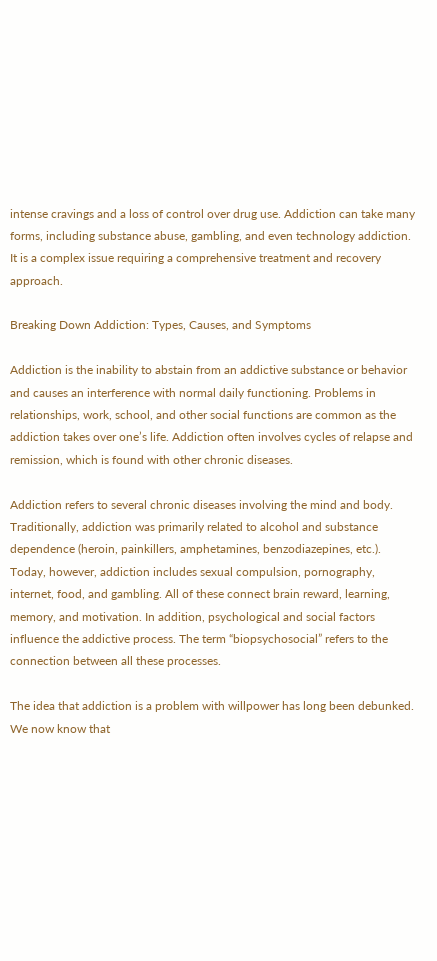intense cravings and a loss of control over drug use. Addiction can take many forms, including substance abuse, gambling, and even technology addiction. It is a complex issue requiring a comprehensive treatment and recovery approach.

Breaking Down Addiction: Types, Causes, and Symptoms

Addiction is the inability to abstain from an addictive substance or behavior and causes an interference with normal daily functioning. Problems in relationships, work, school, and other social functions are common as the addiction takes over one’s life. Addiction often involves cycles of relapse and remission, which is found with other chronic diseases.

Addiction refers to several chronic diseases involving the mind and body. Traditionally, addiction was primarily related to alcohol and substance dependence (heroin, painkillers, amphetamines, benzodiazepines, etc.). Today, however, addiction includes sexual compulsion, pornography, internet, food, and gambling. All of these connect brain reward, learning, memory, and motivation. In addition, psychological and social factors influence the addictive process. The term “biopsychosocial” refers to the connection between all these processes.

The idea that addiction is a problem with willpower has long been debunked. We now know that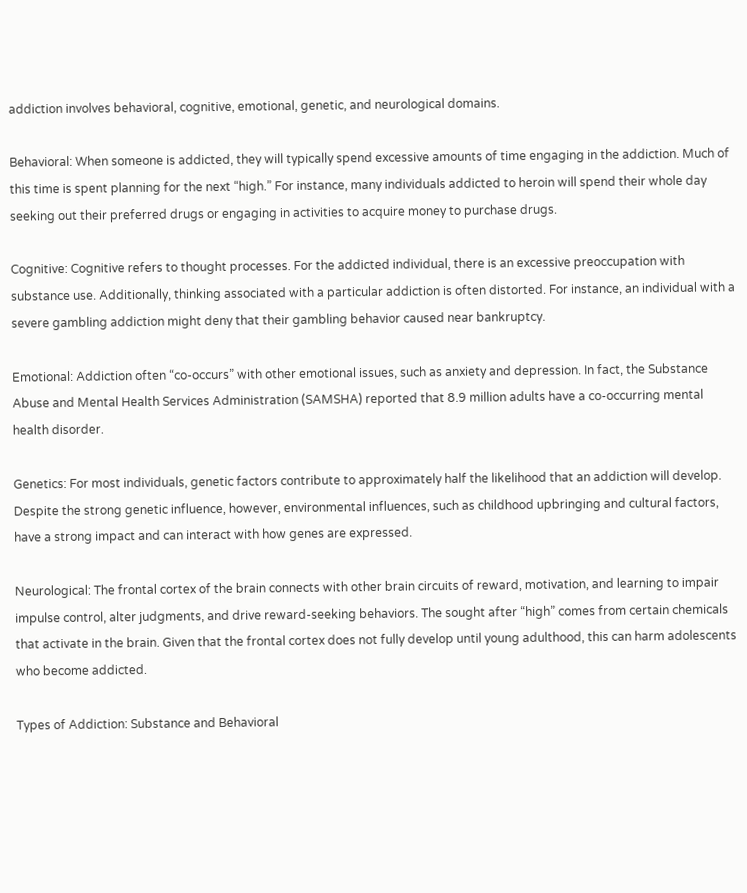addiction involves behavioral, cognitive, emotional, genetic, and neurological domains.

Behavioral: When someone is addicted, they will typically spend excessive amounts of time engaging in the addiction. Much of this time is spent planning for the next “high.” For instance, many individuals addicted to heroin will spend their whole day seeking out their preferred drugs or engaging in activities to acquire money to purchase drugs.

Cognitive: Cognitive refers to thought processes. For the addicted individual, there is an excessive preoccupation with substance use. Additionally, thinking associated with a particular addiction is often distorted. For instance, an individual with a severe gambling addiction might deny that their gambling behavior caused near bankruptcy.

Emotional: Addiction often “co-occurs” with other emotional issues, such as anxiety and depression. In fact, the Substance Abuse and Mental Health Services Administration (SAMSHA) reported that 8.9 million adults have a co-occurring mental health disorder.

Genetics: For most individuals, genetic factors contribute to approximately half the likelihood that an addiction will develop. Despite the strong genetic influence, however, environmental influences, such as childhood upbringing and cultural factors, have a strong impact and can interact with how genes are expressed.

Neurological: The frontal cortex of the brain connects with other brain circuits of reward, motivation, and learning to impair impulse control, alter judgments, and drive reward-seeking behaviors. The sought after “high” comes from certain chemicals that activate in the brain. Given that the frontal cortex does not fully develop until young adulthood, this can harm adolescents who become addicted.

Types of Addiction: Substance and Behavioral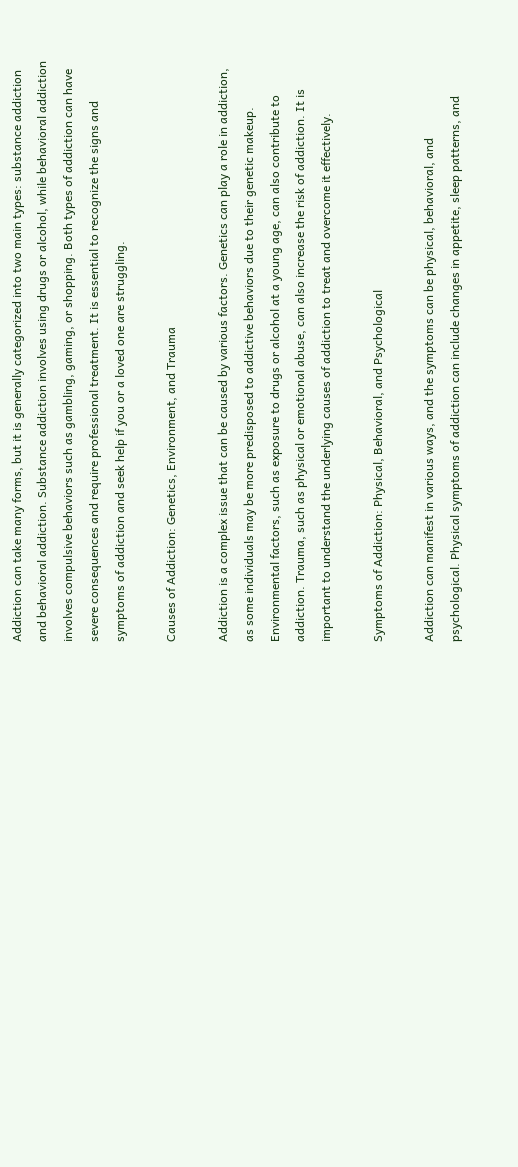Addiction can take many forms, but it is generally categorized into two main types: substance addiction and behavioral addiction. Substance addiction involves using drugs or alcohol, while behavioral addiction involves compulsive behaviors such as gambling, gaming, or shopping. Both types of addiction can have severe consequences and require professional treatment. It is essential to recognize the signs and symptoms of addiction and seek help if you or a loved one are struggling.

Causes of Addiction: Genetics, Environment, and Trauma

Addiction is a complex issue that can be caused by various factors. Genetics can play a role in addiction, as some individuals may be more predisposed to addictive behaviors due to their genetic makeup. Environmental factors, such as exposure to drugs or alcohol at a young age, can also contribute to addiction. Trauma, such as physical or emotional abuse, can also increase the risk of addiction. It is important to understand the underlying causes of addiction to treat and overcome it effectively.

Symptoms of Addiction: Physical, Behavioral, and Psychological

Addiction can manifest in various ways, and the symptoms can be physical, behavioral, and psychological. Physical symptoms of addiction can include changes in appetite, sleep patterns, and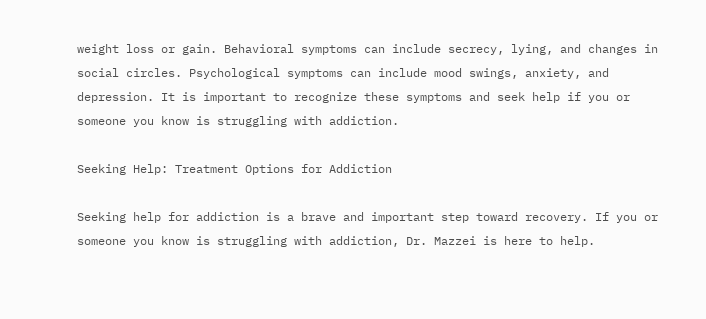weight loss or gain. Behavioral symptoms can include secrecy, lying, and changes in social circles. Psychological symptoms can include mood swings, anxiety, and depression. It is important to recognize these symptoms and seek help if you or someone you know is struggling with addiction.

Seeking Help: Treatment Options for Addiction

Seeking help for addiction is a brave and important step toward recovery. If you or someone you know is struggling with addiction, Dr. Mazzei is here to help.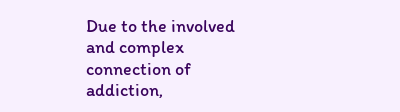Due to the involved and complex connection of addiction,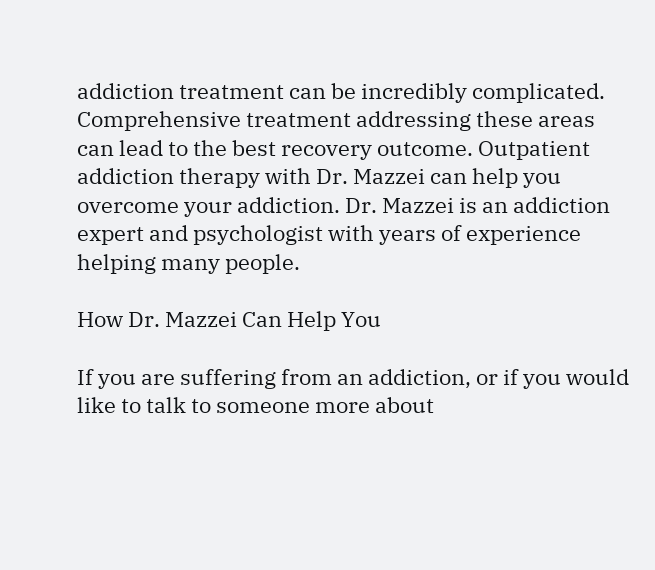addiction treatment can be incredibly complicated. Comprehensive treatment addressing these areas can lead to the best recovery outcome. Outpatient addiction therapy with Dr. Mazzei can help you overcome your addiction. Dr. Mazzei is an addiction expert and psychologist with years of experience helping many people.

How Dr. Mazzei Can Help You

If you are suffering from an addiction, or if you would like to talk to someone more about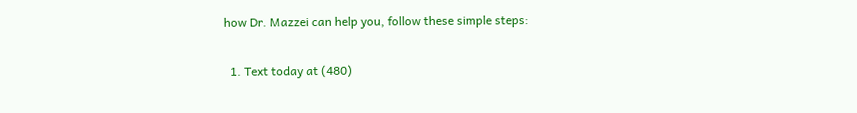how Dr. Mazzei can help you, follow these simple steps:

  1. Text today at (480)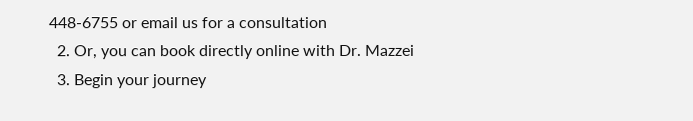448-6755 or email us for a consultation
  2. Or, you can book directly online with Dr. Mazzei
  3. Begin your journey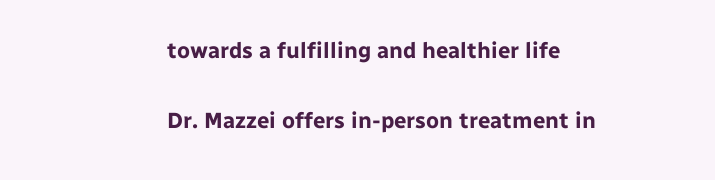towards a fulfilling and healthier life

Dr. Mazzei offers in-person treatment in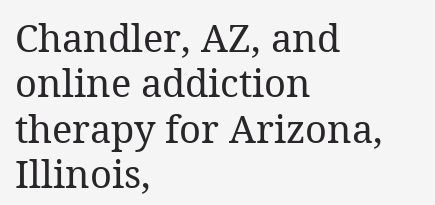Chandler, AZ, and online addiction therapy for Arizona, Illinois,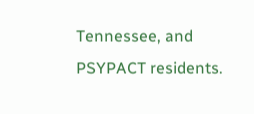Tennessee, and PSYPACT residents.